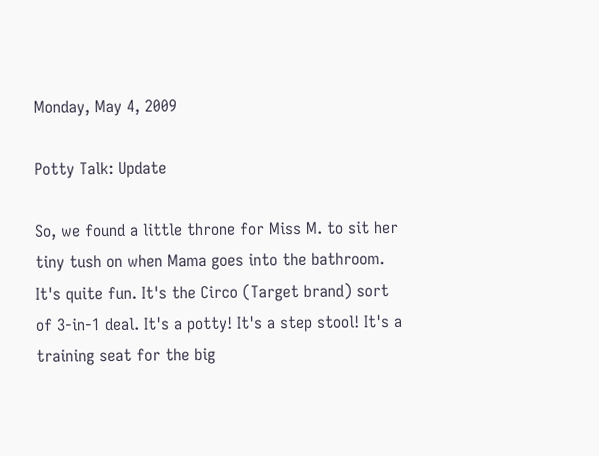Monday, May 4, 2009

Potty Talk: Update

So, we found a little throne for Miss M. to sit her tiny tush on when Mama goes into the bathroom. It's quite fun. It's the Circo (Target brand) sort of 3-in-1 deal. It's a potty! It's a step stool! It's a training seat for the big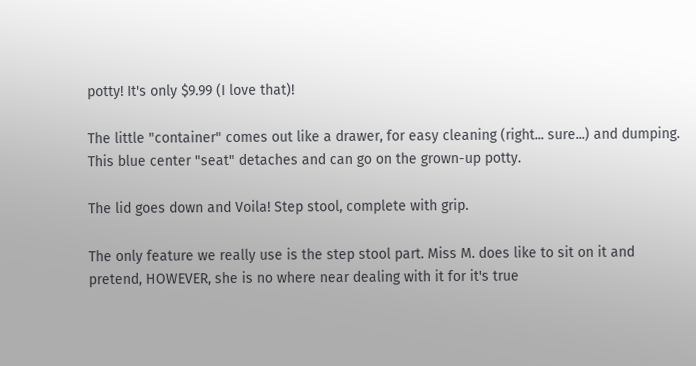potty! It's only $9.99 (I love that)!

The little "container" comes out like a drawer, for easy cleaning (right... sure...) and dumping. This blue center "seat" detaches and can go on the grown-up potty.

The lid goes down and Voila! Step stool, complete with grip.

The only feature we really use is the step stool part. Miss M. does like to sit on it and pretend, HOWEVER, she is no where near dealing with it for it's true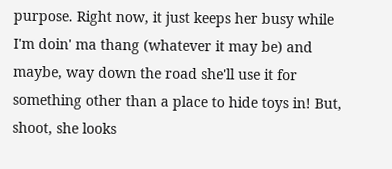purpose. Right now, it just keeps her busy while I'm doin' ma thang (whatever it may be) and maybe, way down the road she'll use it for something other than a place to hide toys in! But, shoot, she looks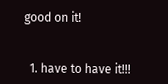good on it!


  1. have to have it!!!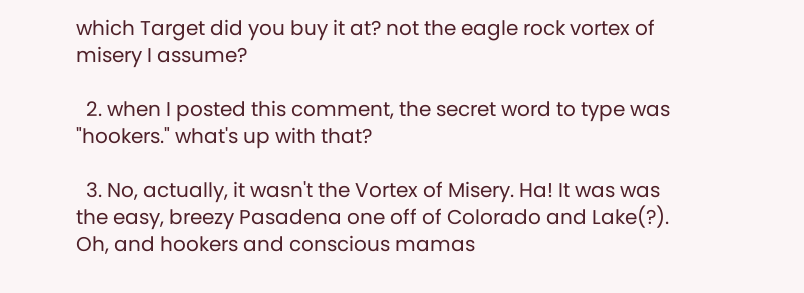which Target did you buy it at? not the eagle rock vortex of misery I assume?

  2. when I posted this comment, the secret word to type was "hookers." what's up with that?

  3. No, actually, it wasn't the Vortex of Misery. Ha! It was was the easy, breezy Pasadena one off of Colorado and Lake(?). Oh, and hookers and conscious mamas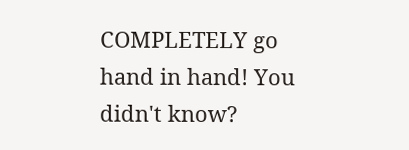COMPLETELY go hand in hand! You didn't know?